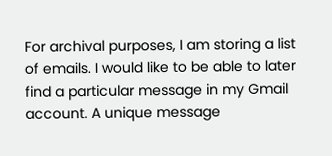For archival purposes, I am storing a list of emails. I would like to be able to later find a particular message in my Gmail account. A unique message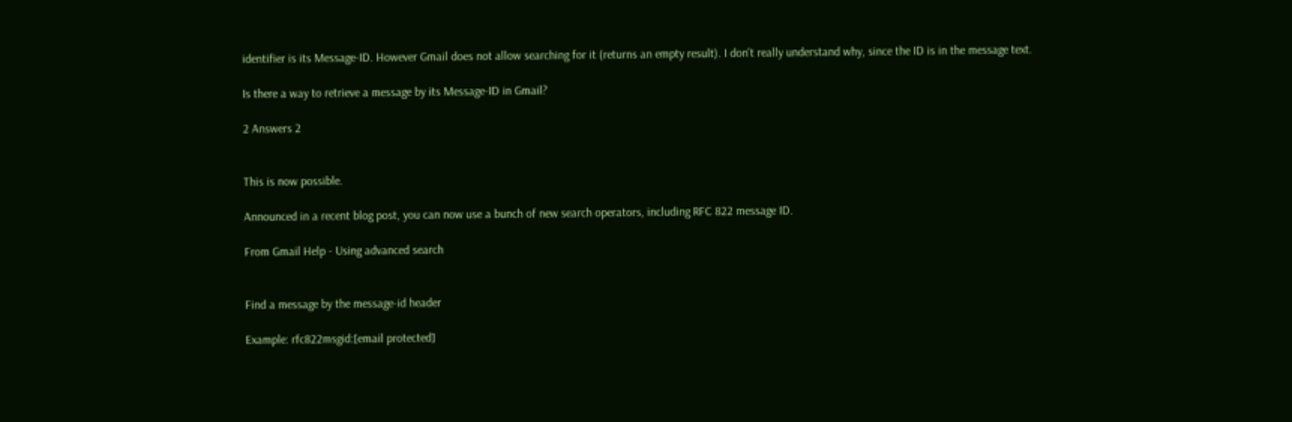identifier is its Message-ID. However Gmail does not allow searching for it (returns an empty result). I don't really understand why, since the ID is in the message text.

Is there a way to retrieve a message by its Message-ID in Gmail?

2 Answers 2


This is now possible.

Announced in a recent blog post, you can now use a bunch of new search operators, including RFC 822 message ID.

From Gmail Help - Using advanced search


Find a message by the message-id header

Example: rfc822msgid:[email protected]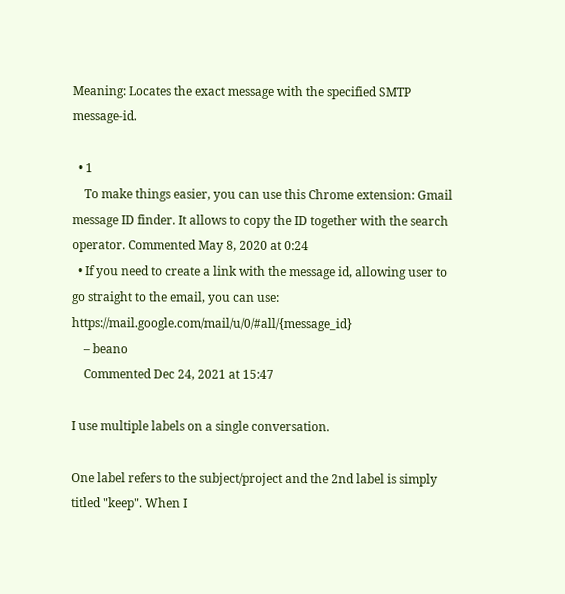Meaning: Locates the exact message with the specified SMTP message-id.

  • 1
    To make things easier, you can use this Chrome extension: Gmail message ID finder. It allows to copy the ID together with the search operator. Commented May 8, 2020 at 0:24
  • If you need to create a link with the message id, allowing user to go straight to the email, you can use: https://mail.google.com/mail/u/0/#all/{message_id}
    – beano
    Commented Dec 24, 2021 at 15:47

I use multiple labels on a single conversation.

One label refers to the subject/project and the 2nd label is simply titled "keep". When I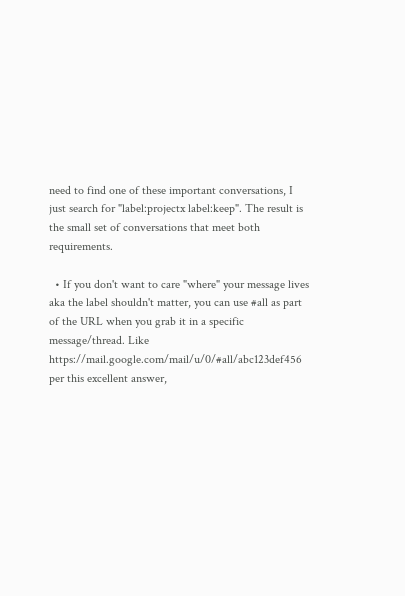need to find one of these important conversations, I just search for "label:projectx label:keep". The result is the small set of conversations that meet both requirements.

  • If you don't want to care "where" your message lives aka the label shouldn't matter, you can use #all as part of the URL when you grab it in a specific message/thread. Like https://mail.google.com/mail/u/0/#all/abc123def456 per this excellent answer,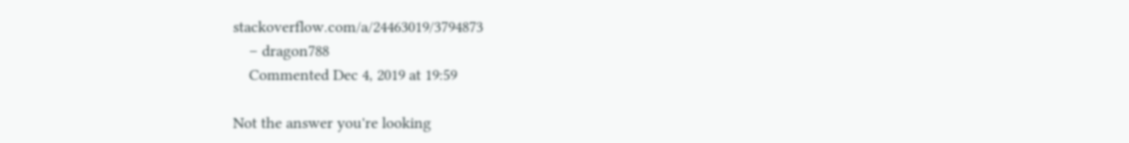stackoverflow.com/a/24463019/3794873
    – dragon788
    Commented Dec 4, 2019 at 19:59

Not the answer you're looking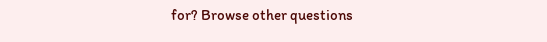for? Browse other questions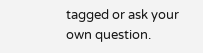tagged or ask your own question.